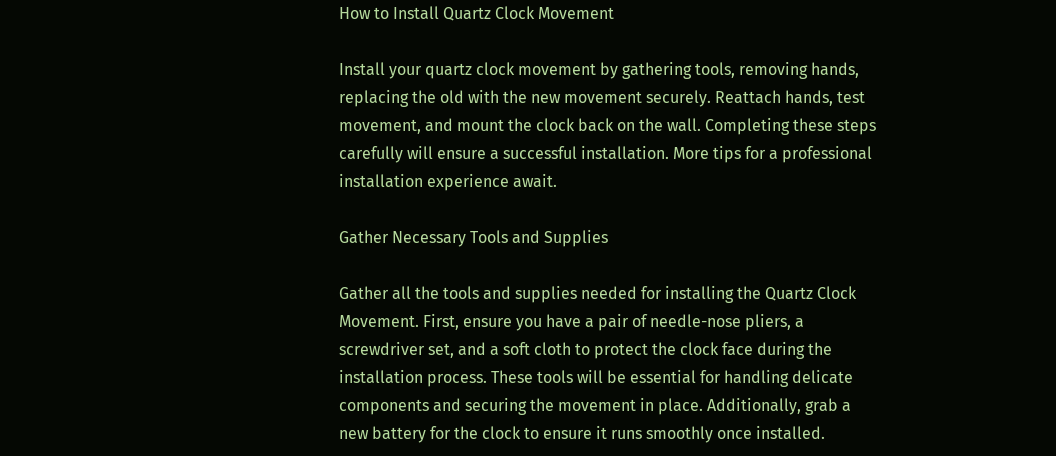How to Install Quartz Clock Movement

Install your quartz clock movement by gathering tools, removing hands, replacing the old with the new movement securely. Reattach hands, test movement, and mount the clock back on the wall. Completing these steps carefully will ensure a successful installation. More tips for a professional installation experience await.

Gather Necessary Tools and Supplies

Gather all the tools and supplies needed for installing the Quartz Clock Movement. First, ensure you have a pair of needle-nose pliers, a screwdriver set, and a soft cloth to protect the clock face during the installation process. These tools will be essential for handling delicate components and securing the movement in place. Additionally, grab a new battery for the clock to ensure it runs smoothly once installed.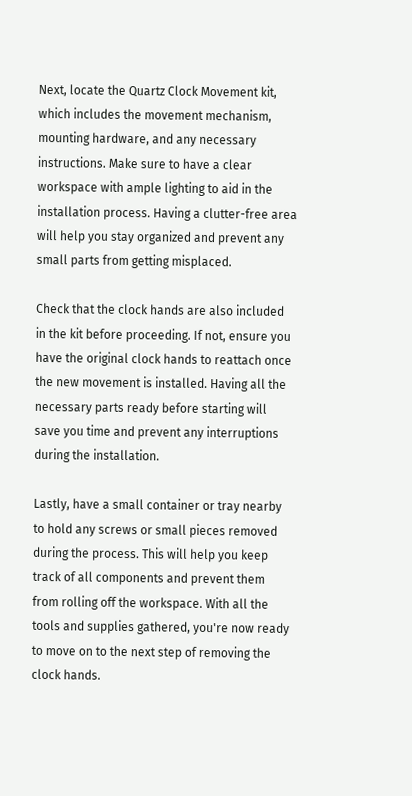Next, locate the Quartz Clock Movement kit, which includes the movement mechanism, mounting hardware, and any necessary instructions. Make sure to have a clear workspace with ample lighting to aid in the installation process. Having a clutter-free area will help you stay organized and prevent any small parts from getting misplaced.

Check that the clock hands are also included in the kit before proceeding. If not, ensure you have the original clock hands to reattach once the new movement is installed. Having all the necessary parts ready before starting will save you time and prevent any interruptions during the installation.

Lastly, have a small container or tray nearby to hold any screws or small pieces removed during the process. This will help you keep track of all components and prevent them from rolling off the workspace. With all the tools and supplies gathered, you're now ready to move on to the next step of removing the clock hands.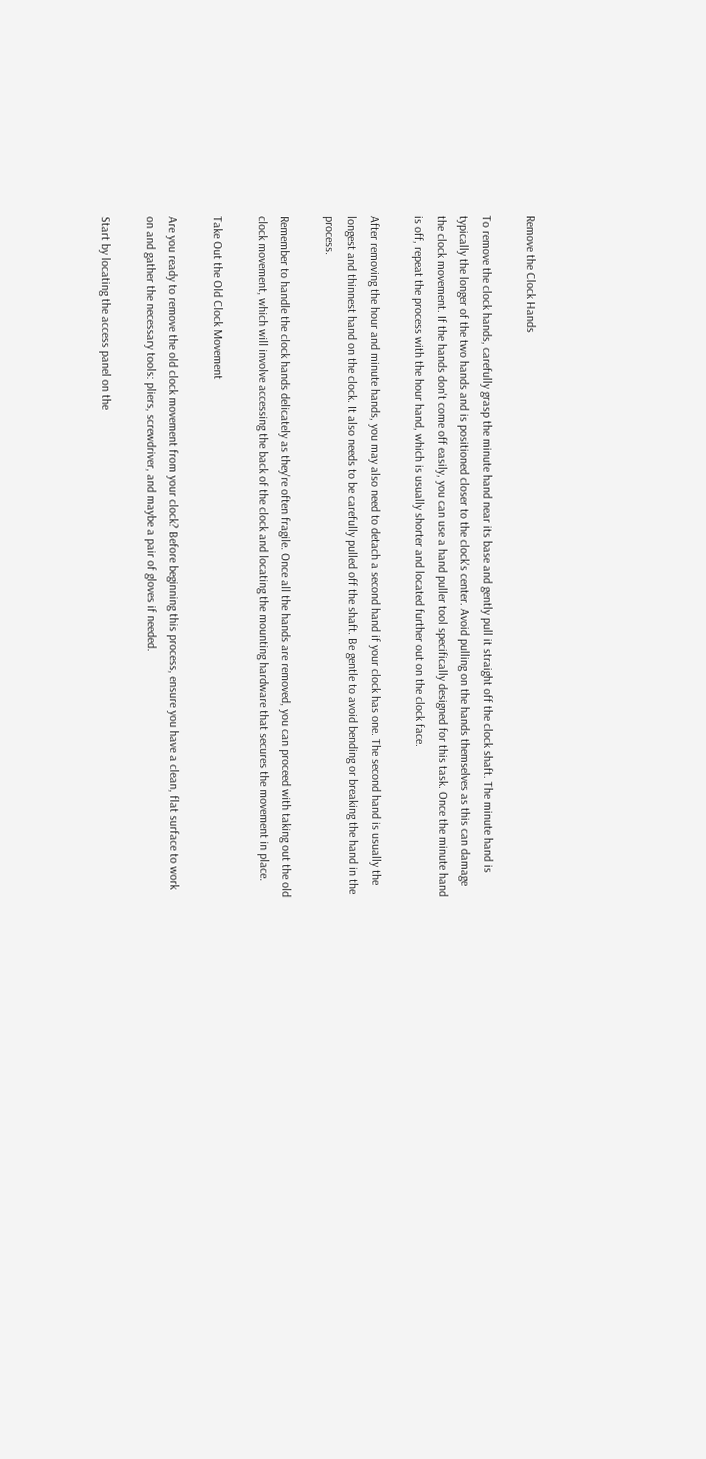Remove the Clock Hands

To remove the clock hands, carefully grasp the minute hand near its base and gently pull it straight off the clock shaft. The minute hand is typically the longer of the two hands and is positioned closer to the clock's center. Avoid pulling on the hands themselves as this can damage the clock movement. If the hands don't come off easily, you can use a hand puller tool specifically designed for this task. Once the minute hand is off, repeat the process with the hour hand, which is usually shorter and located further out on the clock face.

After removing the hour and minute hands, you may also need to detach a second hand if your clock has one. The second hand is usually the longest and thinnest hand on the clock. It also needs to be carefully pulled off the shaft. Be gentle to avoid bending or breaking the hand in the process.

Remember to handle the clock hands delicately as they're often fragile. Once all the hands are removed, you can proceed with taking out the old clock movement, which will involve accessing the back of the clock and locating the mounting hardware that secures the movement in place.

Take Out the Old Clock Movement

Are you ready to remove the old clock movement from your clock? Before beginning this process, ensure you have a clean, flat surface to work on and gather the necessary tools: pliers, screwdriver, and maybe a pair of gloves if needed.

Start by locating the access panel on the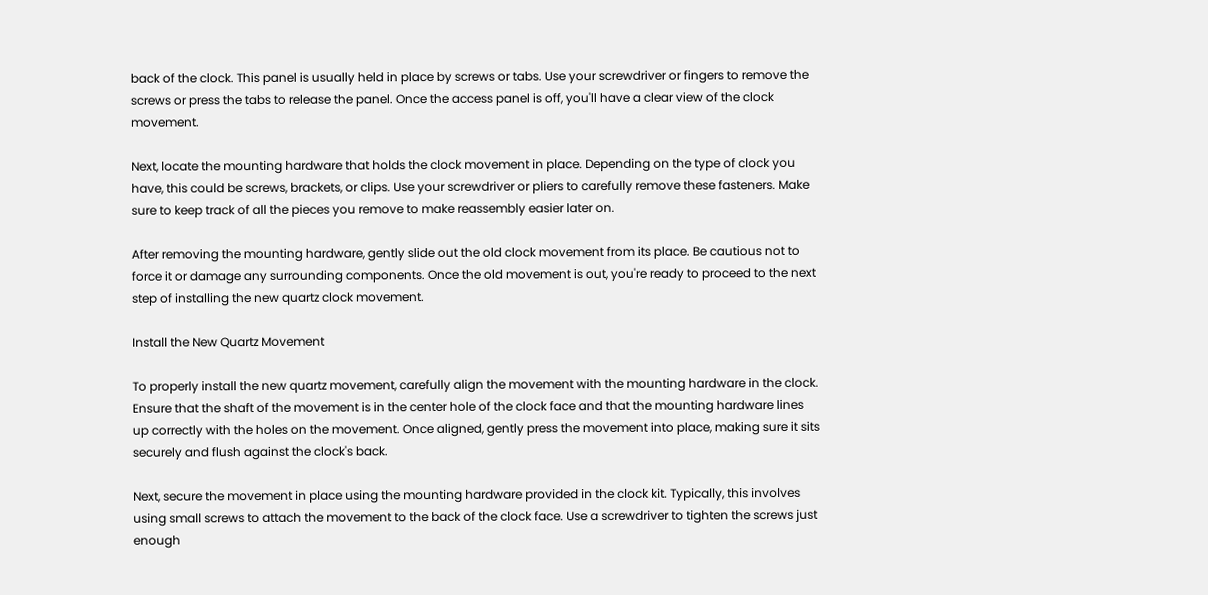back of the clock. This panel is usually held in place by screws or tabs. Use your screwdriver or fingers to remove the screws or press the tabs to release the panel. Once the access panel is off, you'll have a clear view of the clock movement.

Next, locate the mounting hardware that holds the clock movement in place. Depending on the type of clock you have, this could be screws, brackets, or clips. Use your screwdriver or pliers to carefully remove these fasteners. Make sure to keep track of all the pieces you remove to make reassembly easier later on.

After removing the mounting hardware, gently slide out the old clock movement from its place. Be cautious not to force it or damage any surrounding components. Once the old movement is out, you're ready to proceed to the next step of installing the new quartz clock movement.

Install the New Quartz Movement

To properly install the new quartz movement, carefully align the movement with the mounting hardware in the clock. Ensure that the shaft of the movement is in the center hole of the clock face and that the mounting hardware lines up correctly with the holes on the movement. Once aligned, gently press the movement into place, making sure it sits securely and flush against the clock's back.

Next, secure the movement in place using the mounting hardware provided in the clock kit. Typically, this involves using small screws to attach the movement to the back of the clock face. Use a screwdriver to tighten the screws just enough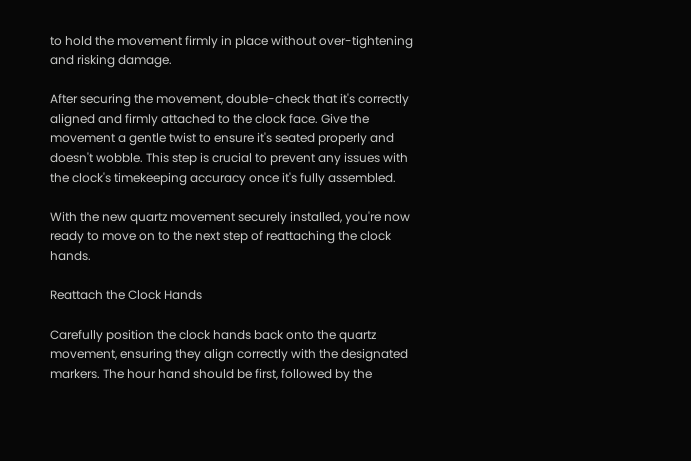to hold the movement firmly in place without over-tightening and risking damage.

After securing the movement, double-check that it's correctly aligned and firmly attached to the clock face. Give the movement a gentle twist to ensure it's seated properly and doesn't wobble. This step is crucial to prevent any issues with the clock's timekeeping accuracy once it's fully assembled.

With the new quartz movement securely installed, you're now ready to move on to the next step of reattaching the clock hands.

Reattach the Clock Hands

Carefully position the clock hands back onto the quartz movement, ensuring they align correctly with the designated markers. The hour hand should be first, followed by the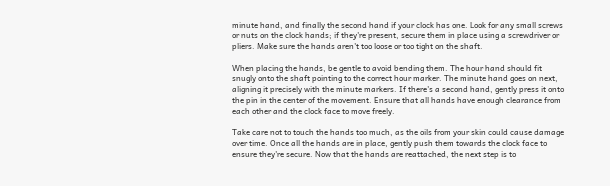minute hand, and finally the second hand if your clock has one. Look for any small screws or nuts on the clock hands; if they're present, secure them in place using a screwdriver or pliers. Make sure the hands aren't too loose or too tight on the shaft.

When placing the hands, be gentle to avoid bending them. The hour hand should fit snugly onto the shaft pointing to the correct hour marker. The minute hand goes on next, aligning it precisely with the minute markers. If there's a second hand, gently press it onto the pin in the center of the movement. Ensure that all hands have enough clearance from each other and the clock face to move freely.

Take care not to touch the hands too much, as the oils from your skin could cause damage over time. Once all the hands are in place, gently push them towards the clock face to ensure they're secure. Now that the hands are reattached, the next step is to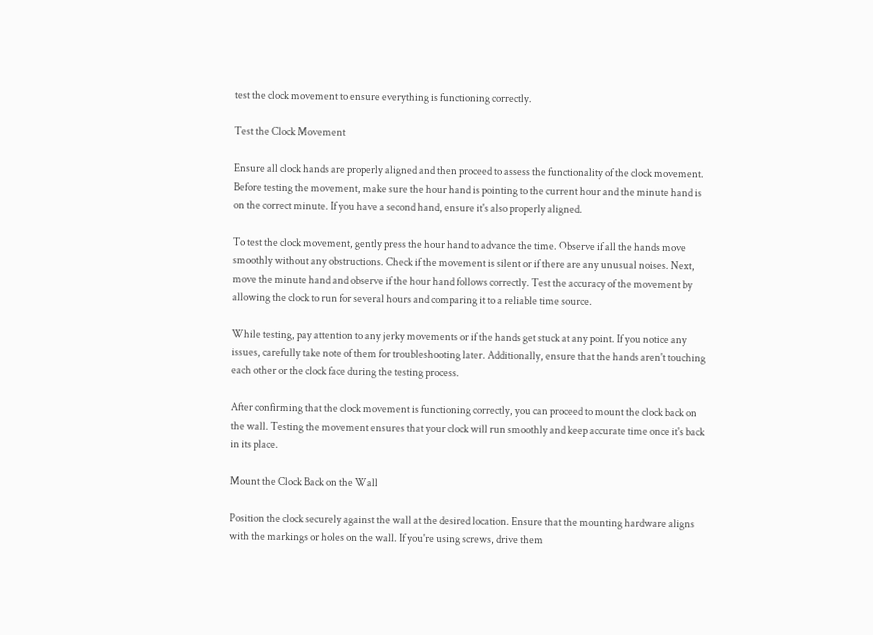test the clock movement to ensure everything is functioning correctly.

Test the Clock Movement

Ensure all clock hands are properly aligned and then proceed to assess the functionality of the clock movement. Before testing the movement, make sure the hour hand is pointing to the current hour and the minute hand is on the correct minute. If you have a second hand, ensure it's also properly aligned.

To test the clock movement, gently press the hour hand to advance the time. Observe if all the hands move smoothly without any obstructions. Check if the movement is silent or if there are any unusual noises. Next, move the minute hand and observe if the hour hand follows correctly. Test the accuracy of the movement by allowing the clock to run for several hours and comparing it to a reliable time source.

While testing, pay attention to any jerky movements or if the hands get stuck at any point. If you notice any issues, carefully take note of them for troubleshooting later. Additionally, ensure that the hands aren't touching each other or the clock face during the testing process.

After confirming that the clock movement is functioning correctly, you can proceed to mount the clock back on the wall. Testing the movement ensures that your clock will run smoothly and keep accurate time once it's back in its place.

Mount the Clock Back on the Wall

Position the clock securely against the wall at the desired location. Ensure that the mounting hardware aligns with the markings or holes on the wall. If you're using screws, drive them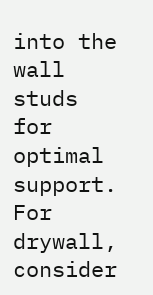into the wall studs for optimal support. For drywall, consider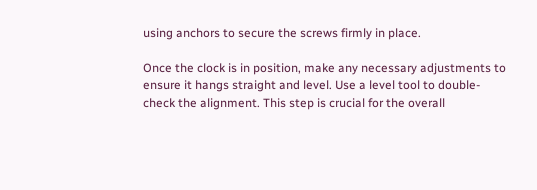using anchors to secure the screws firmly in place.

Once the clock is in position, make any necessary adjustments to ensure it hangs straight and level. Use a level tool to double-check the alignment. This step is crucial for the overall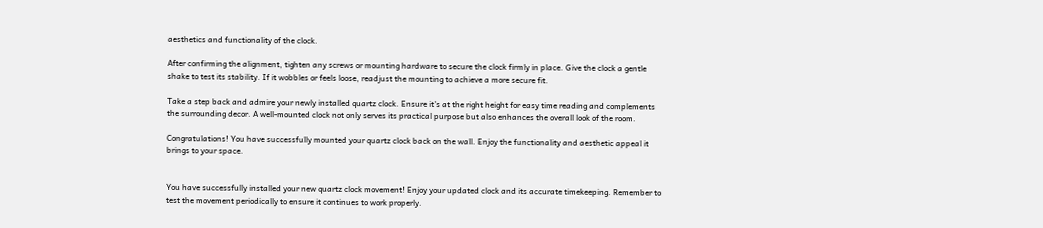aesthetics and functionality of the clock.

After confirming the alignment, tighten any screws or mounting hardware to secure the clock firmly in place. Give the clock a gentle shake to test its stability. If it wobbles or feels loose, readjust the mounting to achieve a more secure fit.

Take a step back and admire your newly installed quartz clock. Ensure it's at the right height for easy time reading and complements the surrounding decor. A well-mounted clock not only serves its practical purpose but also enhances the overall look of the room.

Congratulations! You have successfully mounted your quartz clock back on the wall. Enjoy the functionality and aesthetic appeal it brings to your space.


You have successfully installed your new quartz clock movement! Enjoy your updated clock and its accurate timekeeping. Remember to test the movement periodically to ensure it continues to work properly.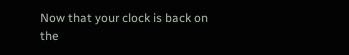Now that your clock is back on the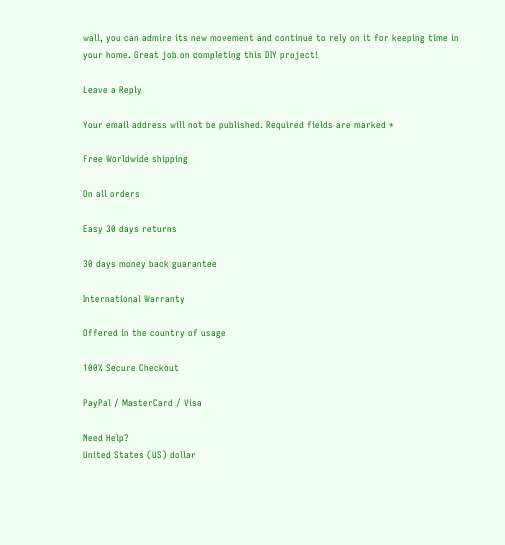wall, you can admire its new movement and continue to rely on it for keeping time in your home. Great job on completing this DIY project!

Leave a Reply

Your email address will not be published. Required fields are marked *

Free Worldwide shipping

On all orders

Easy 30 days returns

30 days money back guarantee

International Warranty

Offered in the country of usage

100% Secure Checkout

PayPal / MasterCard / Visa

Need Help?
United States (US) dollar